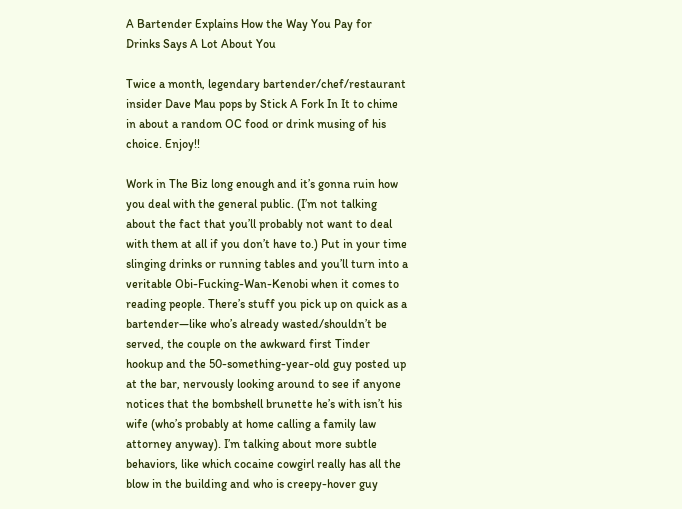A Bartender Explains How the Way You Pay for Drinks Says A Lot About You

Twice a month, legendary bartender/chef/restaurant insider Dave Mau pops by Stick A Fork In It to chime in about a random OC food or drink musing of his choice. Enjoy!!

Work in The Biz long enough and it’s gonna ruin how you deal with the general public. (I’m not talking about the fact that you’ll probably not want to deal with them at all if you don’t have to.) Put in your time slinging drinks or running tables and you’ll turn into a veritable Obi-Fucking-Wan-Kenobi when it comes to reading people. There’s stuff you pick up on quick as a bartender—like who’s already wasted/shouldn’t be served, the couple on the awkward first Tinder hookup and the 50-something-year-old guy posted up at the bar, nervously looking around to see if anyone notices that the bombshell brunette he’s with isn’t his wife (who’s probably at home calling a family law attorney anyway). I’m talking about more subtle behaviors, like which cocaine cowgirl really has all the blow in the building and who is creepy-hover guy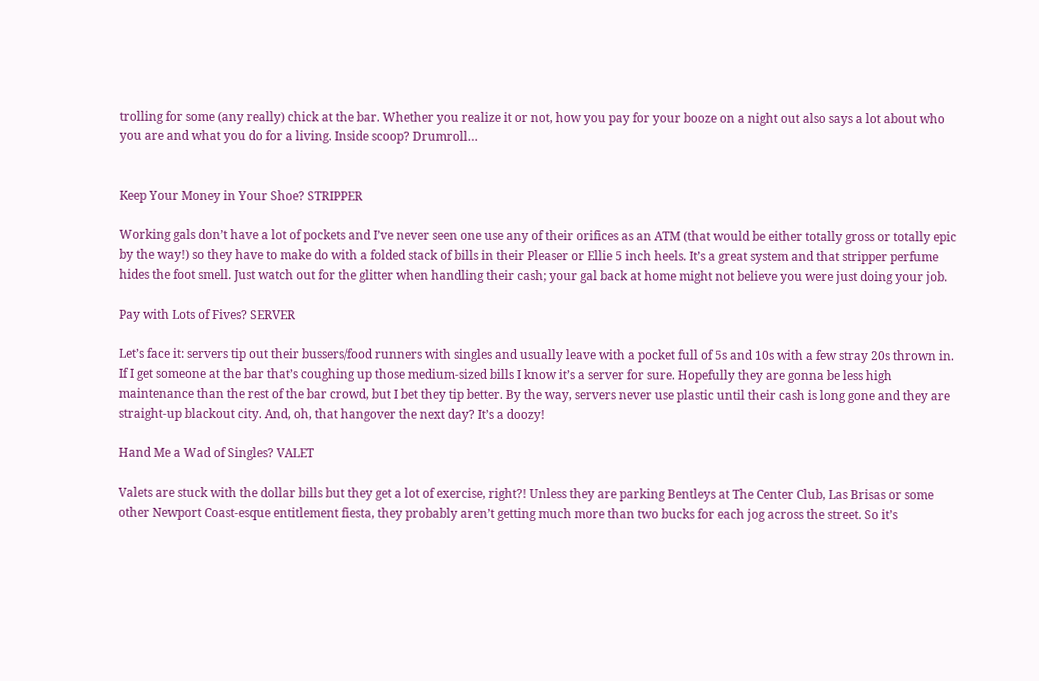trolling for some (any really) chick at the bar. Whether you realize it or not, how you pay for your booze on a night out also says a lot about who you are and what you do for a living. Inside scoop? Drumroll…


Keep Your Money in Your Shoe? STRIPPER

Working gals don’t have a lot of pockets and I’ve never seen one use any of their orifices as an ATM (that would be either totally gross or totally epic by the way!) so they have to make do with a folded stack of bills in their Pleaser or Ellie 5 inch heels. It’s a great system and that stripper perfume hides the foot smell. Just watch out for the glitter when handling their cash; your gal back at home might not believe you were just doing your job.

Pay with Lots of Fives? SERVER

Let’s face it: servers tip out their bussers/food runners with singles and usually leave with a pocket full of 5s and 10s with a few stray 20s thrown in. If I get someone at the bar that’s coughing up those medium-sized bills I know it’s a server for sure. Hopefully they are gonna be less high maintenance than the rest of the bar crowd, but I bet they tip better. By the way, servers never use plastic until their cash is long gone and they are straight-up blackout city. And, oh, that hangover the next day? It’s a doozy!

Hand Me a Wad of Singles? VALET

Valets are stuck with the dollar bills but they get a lot of exercise, right?! Unless they are parking Bentleys at The Center Club, Las Brisas or some other Newport Coast-esque entitlement fiesta, they probably aren’t getting much more than two bucks for each jog across the street. So it’s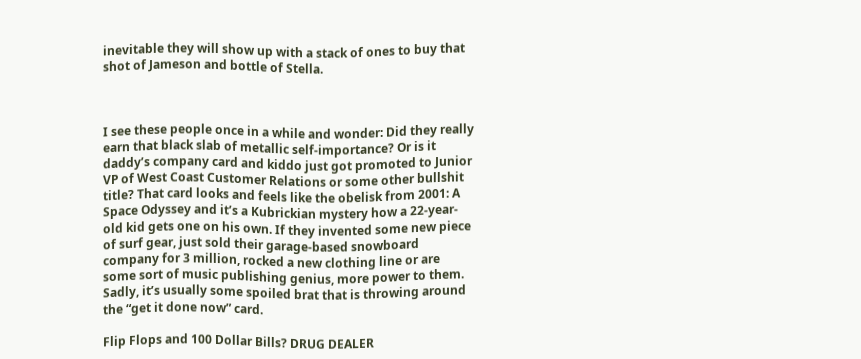inevitable they will show up with a stack of ones to buy that shot of Jameson and bottle of Stella.



I see these people once in a while and wonder: Did they really earn that black slab of metallic self-importance? Or is it daddy’s company card and kiddo just got promoted to Junior VP of West Coast Customer Relations or some other bullshit title? That card looks and feels like the obelisk from 2001: A Space Odyssey and it’s a Kubrickian mystery how a 22-year-old kid gets one on his own. If they invented some new piece of surf gear, just sold their garage-based snowboard company for 3 million, rocked a new clothing line or are some sort of music publishing genius, more power to them. Sadly, it’s usually some spoiled brat that is throwing around the “get it done now” card.

Flip Flops and 100 Dollar Bills? DRUG DEALER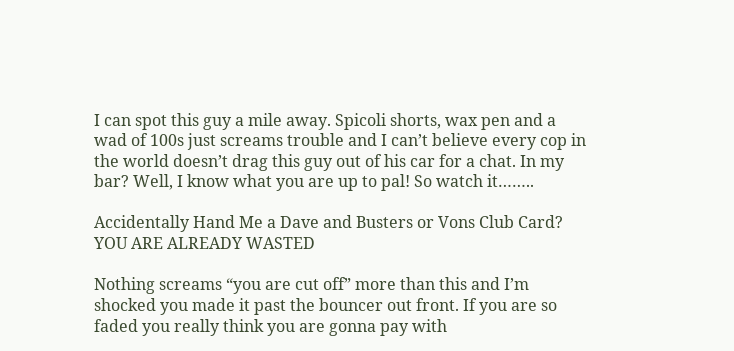I can spot this guy a mile away. Spicoli shorts, wax pen and a wad of 100s just screams trouble and I can’t believe every cop in the world doesn’t drag this guy out of his car for a chat. In my bar? Well, I know what you are up to pal! So watch it……..

Accidentally Hand Me a Dave and Busters or Vons Club Card? YOU ARE ALREADY WASTED

Nothing screams “you are cut off” more than this and I’m shocked you made it past the bouncer out front. If you are so faded you really think you are gonna pay with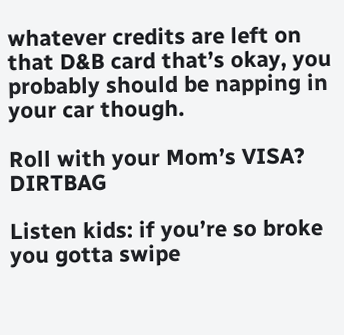whatever credits are left on that D&B card that’s okay, you probably should be napping in your car though.

Roll with your Mom’s VISA? DIRTBAG

Listen kids: if you’re so broke you gotta swipe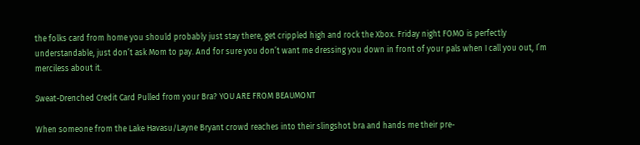the folks card from home you should probably just stay there, get crippled high and rock the Xbox. Friday night FOMO is perfectly understandable, just don’t ask Mom to pay. And for sure you don’t want me dressing you down in front of your pals when I call you out, I’m merciless about it.

Sweat-Drenched Credit Card Pulled from your Bra? YOU ARE FROM BEAUMONT

When someone from the Lake Havasu/Layne Bryant crowd reaches into their slingshot bra and hands me their pre-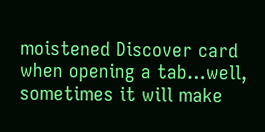moistened Discover card when opening a tab…well, sometimes it will make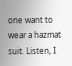one want to wear a hazmat suit. Listen, I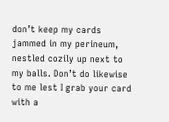don’t keep my cards jammed in my perineum, nestled cozily up next to my balls. Don’t do likewise to me lest I grab your card with a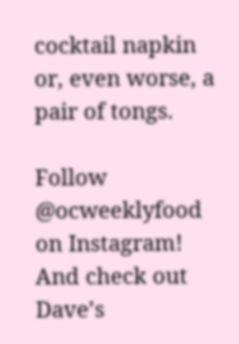cocktail napkin or, even worse, a pair of tongs.

Follow @ocweeklyfood on Instagram! And check out Dave’s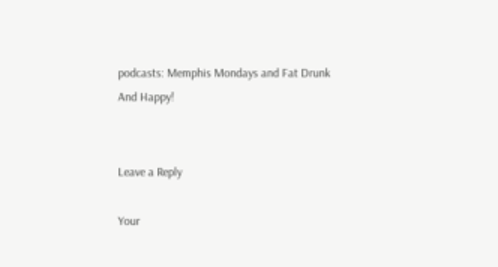podcasts: Memphis Mondays and Fat Drunk And Happy!


Leave a Reply

Your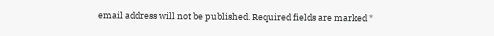email address will not be published. Required fields are marked *